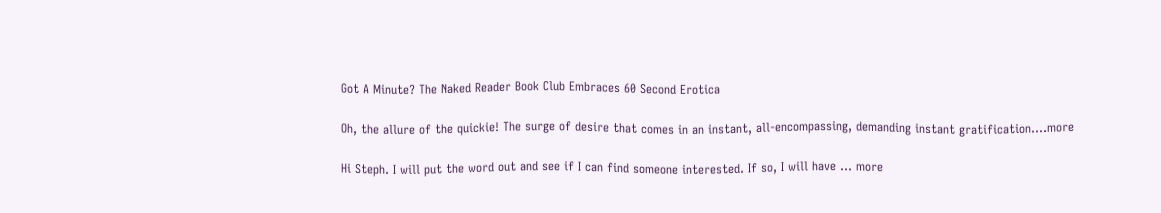Got A Minute? The Naked Reader Book Club Embraces 60 Second Erotica

Oh, the allure of the quickie! The surge of desire that comes in an instant, all-encompassing, demanding instant gratification....more

Hi Steph. I will put the word out and see if I can find someone interested. If so, I will have ... more